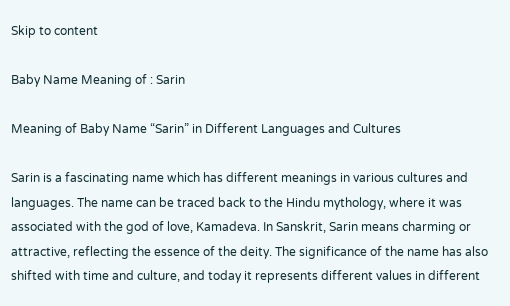Skip to content

Baby Name Meaning of : Sarin

Meaning of Baby Name “Sarin” in Different Languages and Cultures

Sarin is a fascinating name which has different meanings in various cultures and languages. The name can be traced back to the Hindu mythology, where it was associated with the god of love, Kamadeva. In Sanskrit, Sarin means charming or attractive, reflecting the essence of the deity. The significance of the name has also shifted with time and culture, and today it represents different values in different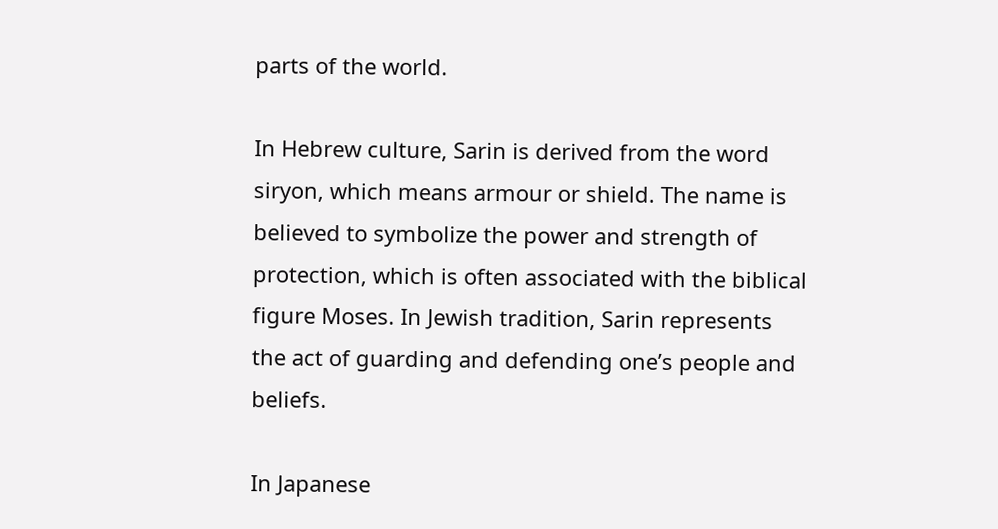parts of the world.

In Hebrew culture, Sarin is derived from the word siryon, which means armour or shield. The name is believed to symbolize the power and strength of protection, which is often associated with the biblical figure Moses. In Jewish tradition, Sarin represents the act of guarding and defending one’s people and beliefs.

In Japanese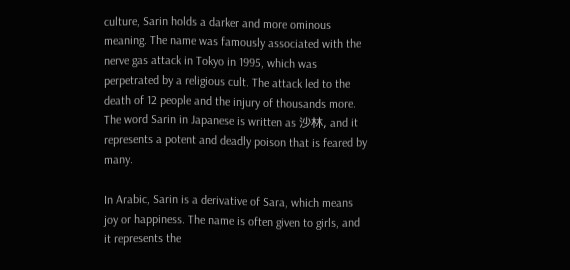culture, Sarin holds a darker and more ominous meaning. The name was famously associated with the nerve gas attack in Tokyo in 1995, which was perpetrated by a religious cult. The attack led to the death of 12 people and the injury of thousands more. The word Sarin in Japanese is written as 沙林, and it represents a potent and deadly poison that is feared by many.

In Arabic, Sarin is a derivative of Sara, which means joy or happiness. The name is often given to girls, and it represents the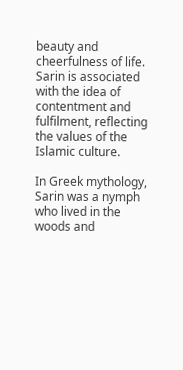beauty and cheerfulness of life. Sarin is associated with the idea of contentment and fulfilment, reflecting the values of the Islamic culture.

In Greek mythology, Sarin was a nymph who lived in the woods and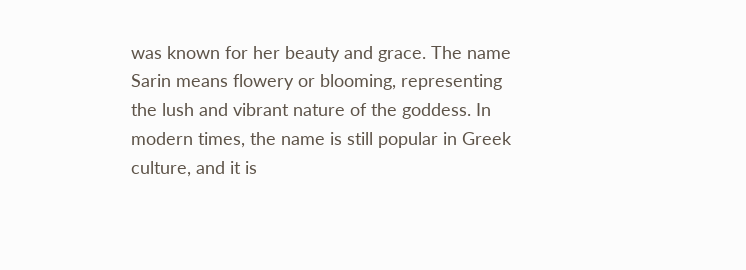was known for her beauty and grace. The name Sarin means flowery or blooming, representing the lush and vibrant nature of the goddess. In modern times, the name is still popular in Greek culture, and it is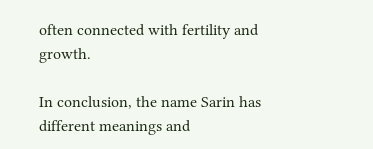often connected with fertility and growth.

In conclusion, the name Sarin has different meanings and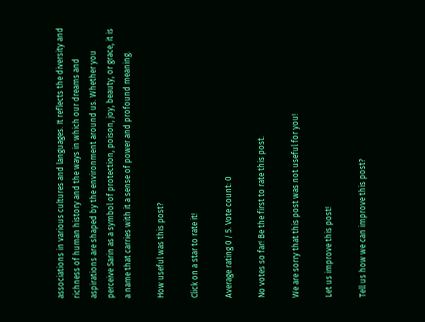associations in various cultures and languages. It reflects the diversity and richness of human history and the ways in which our dreams and aspirations are shaped by the environment around us. Whether you perceive Sarin as a symbol of protection, poison, joy, beauty, or grace, it is a name that carries with it a sense of power and profound meaning.

How useful was this post?

Click on a star to rate it!

Average rating 0 / 5. Vote count: 0

No votes so far! Be the first to rate this post.

We are sorry that this post was not useful for you!

Let us improve this post!

Tell us how we can improve this post?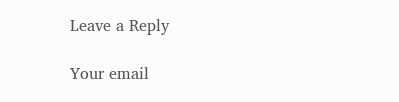Leave a Reply

Your email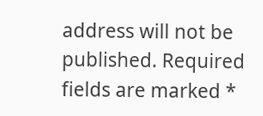address will not be published. Required fields are marked *